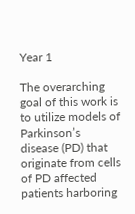Year 1

The overarching goal of this work is to utilize models of Parkinson’s disease (PD) that originate from cells of PD affected patients harboring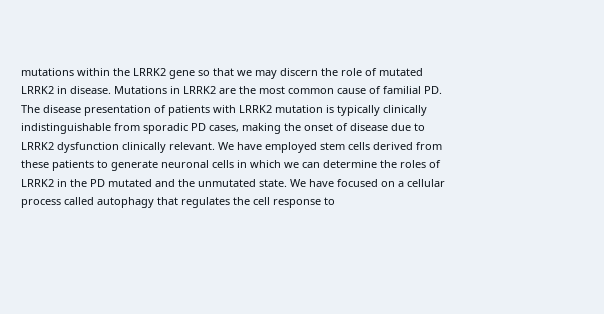mutations within the LRRK2 gene so that we may discern the role of mutated LRRK2 in disease. Mutations in LRRK2 are the most common cause of familial PD. The disease presentation of patients with LRRK2 mutation is typically clinically indistinguishable from sporadic PD cases, making the onset of disease due to LRRK2 dysfunction clinically relevant. We have employed stem cells derived from these patients to generate neuronal cells in which we can determine the roles of LRRK2 in the PD mutated and the unmutated state. We have focused on a cellular process called autophagy that regulates the cell response to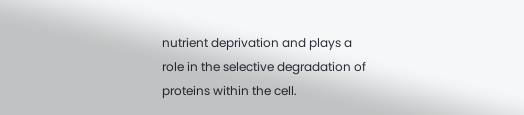nutrient deprivation and plays a role in the selective degradation of proteins within the cell.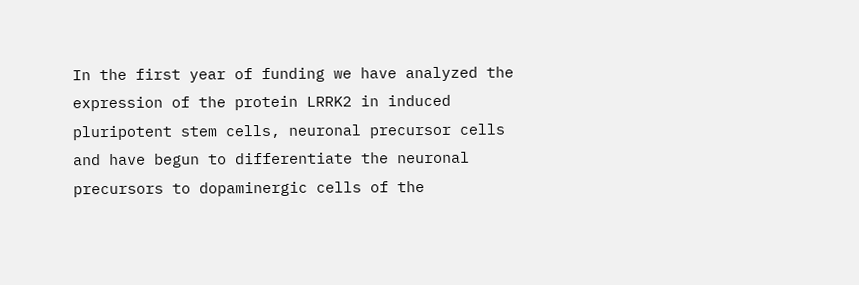In the first year of funding we have analyzed the expression of the protein LRRK2 in induced pluripotent stem cells, neuronal precursor cells and have begun to differentiate the neuronal precursors to dopaminergic cells of the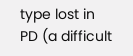type lost in PD (a difficult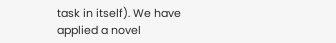task in itself). We have applied a novel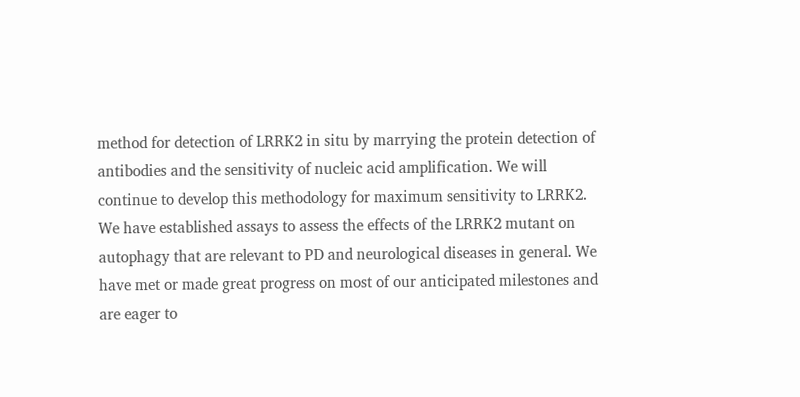method for detection of LRRK2 in situ by marrying the protein detection of antibodies and the sensitivity of nucleic acid amplification. We will continue to develop this methodology for maximum sensitivity to LRRK2. We have established assays to assess the effects of the LRRK2 mutant on autophagy that are relevant to PD and neurological diseases in general. We have met or made great progress on most of our anticipated milestones and are eager to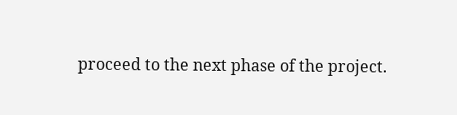proceed to the next phase of the project.